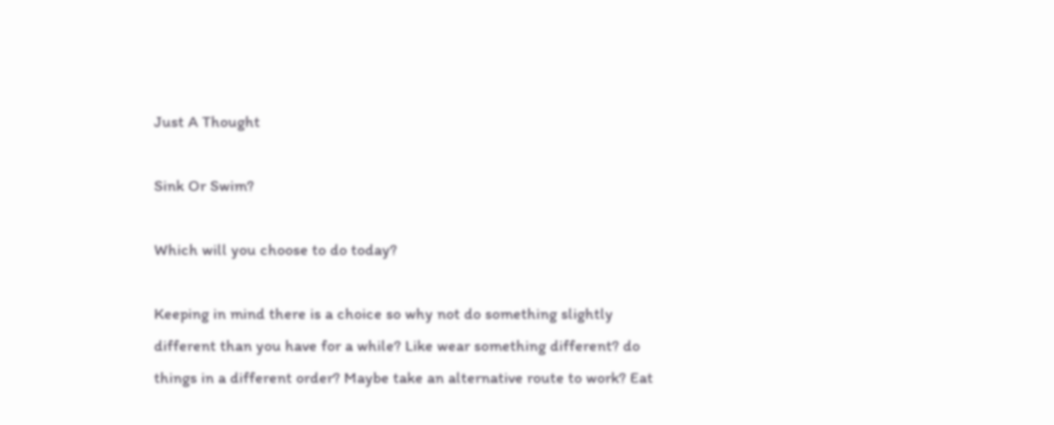Just A Thought

Sink Or Swim?

Which will you choose to do today?

Keeping in mind there is a choice so why not do something slightly different than you have for a while? Like wear something different? do things in a different order? Maybe take an alternative route to work? Eat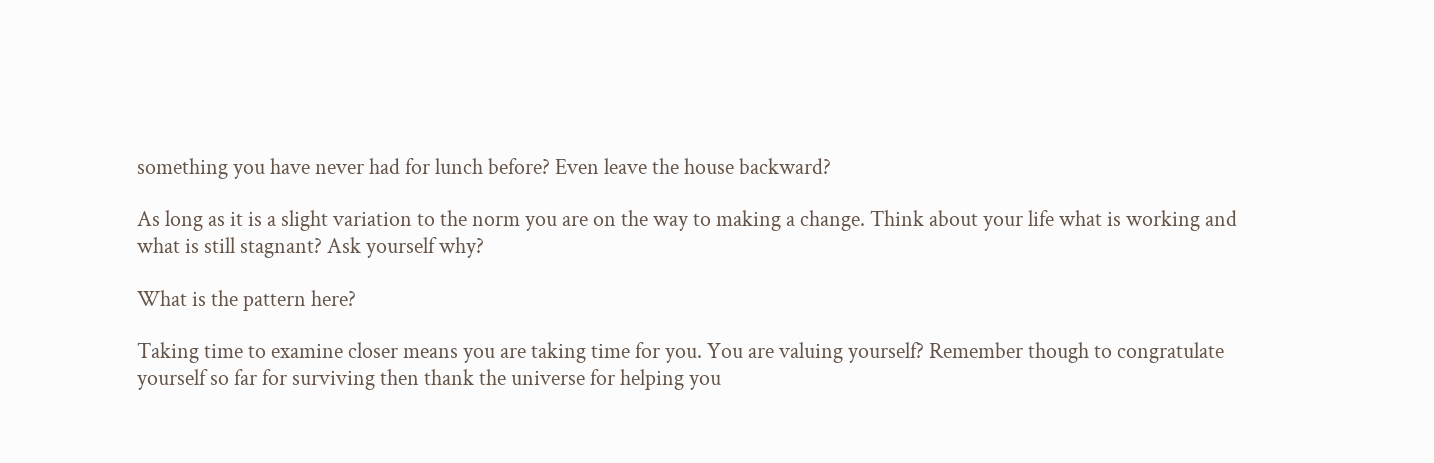something you have never had for lunch before? Even leave the house backward?

As long as it is a slight variation to the norm you are on the way to making a change. Think about your life what is working and what is still stagnant? Ask yourself why?

What is the pattern here?

Taking time to examine closer means you are taking time for you. You are valuing yourself? Remember though to congratulate yourself so far for surviving then thank the universe for helping you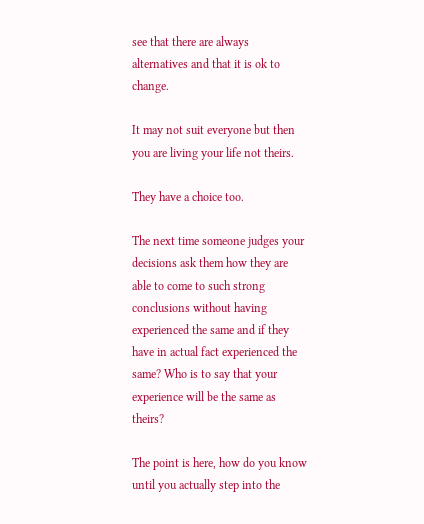see that there are always alternatives and that it is ok to change.

It may not suit everyone but then you are living your life not theirs.

They have a choice too.

The next time someone judges your decisions ask them how they are able to come to such strong conclusions without having experienced the same and if they have in actual fact experienced the same? Who is to say that your experience will be the same as theirs?

The point is here, how do you know until you actually step into the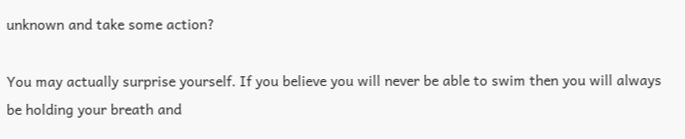unknown and take some action?

You may actually surprise yourself. If you believe you will never be able to swim then you will always be holding your breath and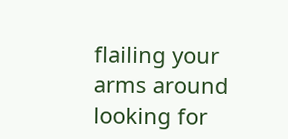flailing your arms around looking for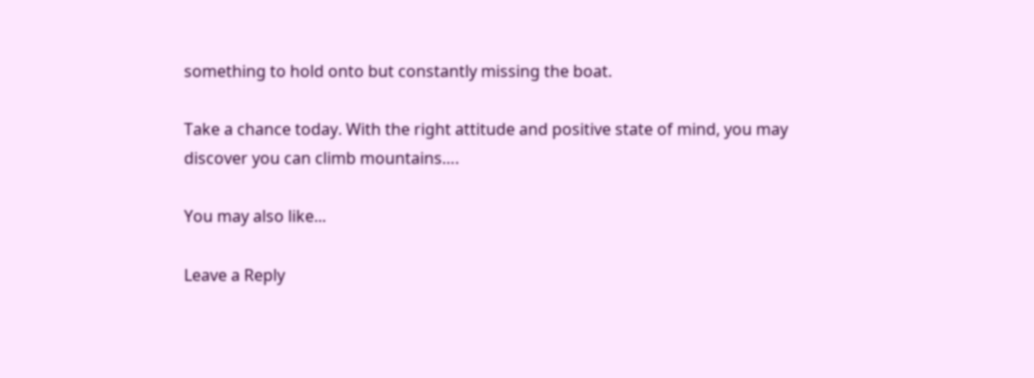something to hold onto but constantly missing the boat.

Take a chance today. With the right attitude and positive state of mind, you may discover you can climb mountains….

You may also like...

Leave a Reply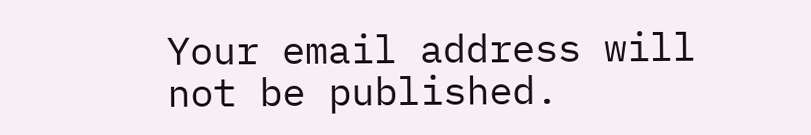Your email address will not be published.